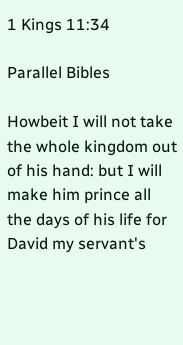1 Kings 11:34

Parallel Bibles

Howbeit I will not take the whole kingdom out of his hand: but I will make him prince all the days of his life for David my servant's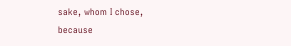sake, whom I chose, because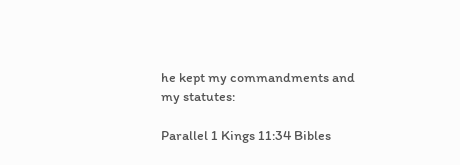he kept my commandments and my statutes:

Parallel 1 Kings 11:34 Bibles